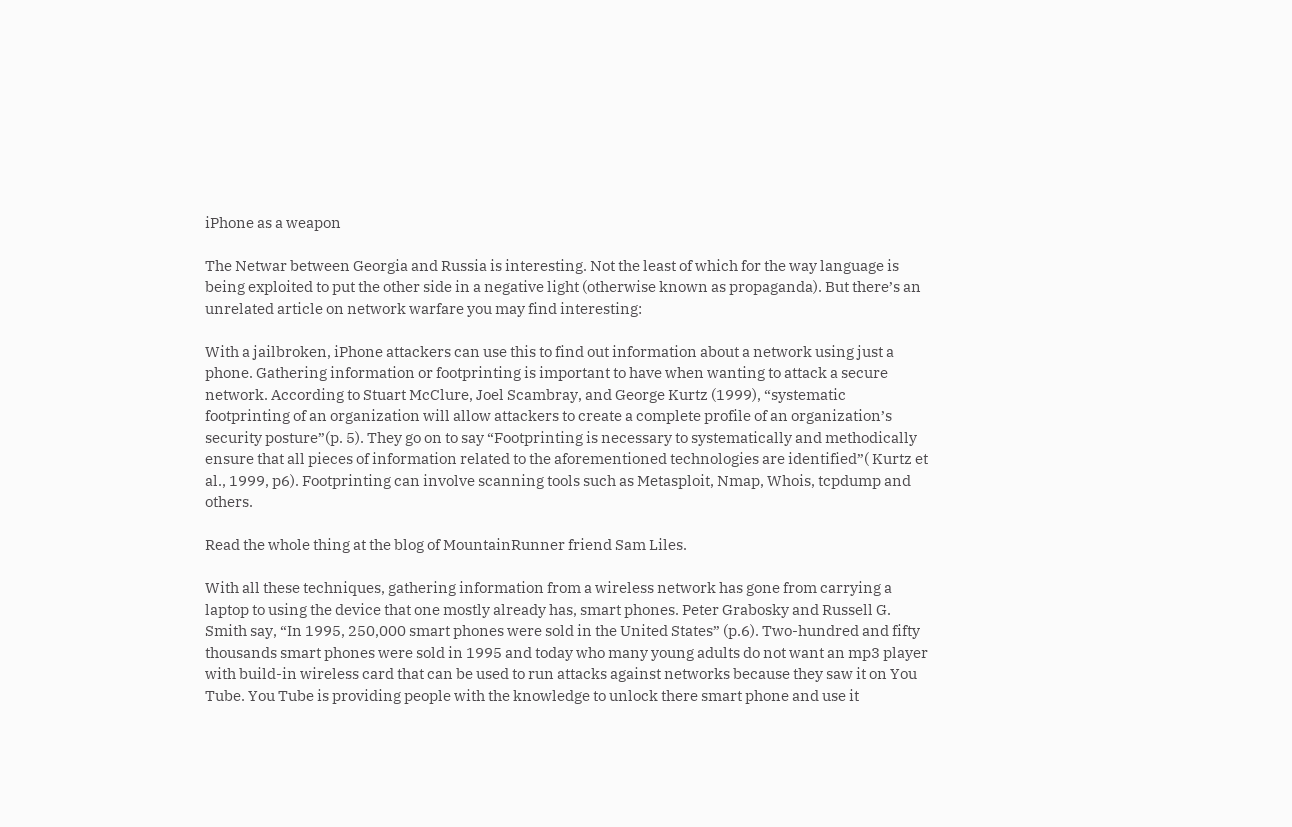iPhone as a weapon

The Netwar between Georgia and Russia is interesting. Not the least of which for the way language is being exploited to put the other side in a negative light (otherwise known as propaganda). But there’s an unrelated article on network warfare you may find interesting:

With a jailbroken, iPhone attackers can use this to find out information about a network using just a phone. Gathering information or footprinting is important to have when wanting to attack a secure network. According to Stuart McClure, Joel Scambray, and George Kurtz (1999), “systematic footprinting of an organization will allow attackers to create a complete profile of an organization’s security posture”(p. 5). They go on to say “Footprinting is necessary to systematically and methodically ensure that all pieces of information related to the aforementioned technologies are identified”( Kurtz et al., 1999, p6). Footprinting can involve scanning tools such as Metasploit, Nmap, Whois, tcpdump and others.

Read the whole thing at the blog of MountainRunner friend Sam Liles.

With all these techniques, gathering information from a wireless network has gone from carrying a laptop to using the device that one mostly already has, smart phones. Peter Grabosky and Russell G. Smith say, “In 1995, 250,000 smart phones were sold in the United States” (p.6). Two-hundred and fifty thousands smart phones were sold in 1995 and today who many young adults do not want an mp3 player with build-in wireless card that can be used to run attacks against networks because they saw it on You Tube. You Tube is providing people with the knowledge to unlock there smart phone and use it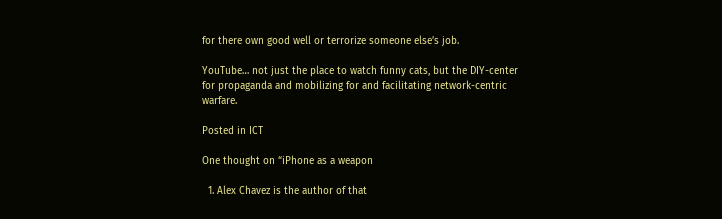for there own good well or terrorize someone else’s job.

YouTube… not just the place to watch funny cats, but the DIY-center for propaganda and mobilizing for and facilitating network-centric warfare.

Posted in ICT

One thought on “iPhone as a weapon

  1. Alex Chavez is the author of that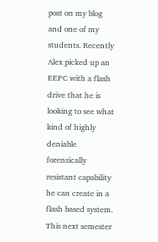post on my blog and one of my students. Recently Alex picked up an EEPC with a flash drive that he is looking to see what kind of highly deniable forensically resistant capability he can create in a flash based system. This next semester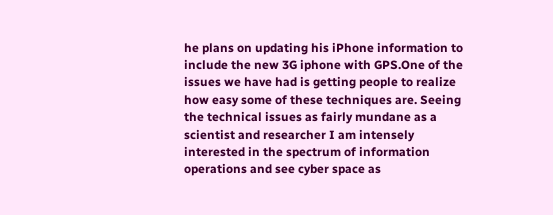he plans on updating his iPhone information to include the new 3G iphone with GPS.One of the issues we have had is getting people to realize how easy some of these techniques are. Seeing the technical issues as fairly mundane as a scientist and researcher I am intensely interested in the spectrum of information operations and see cyber space as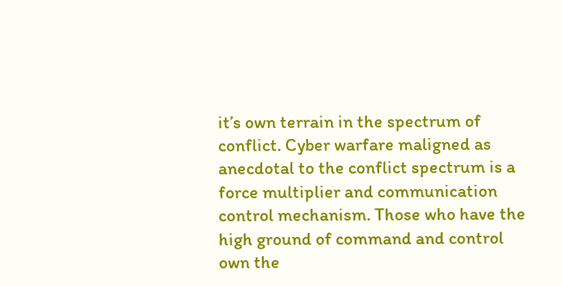it’s own terrain in the spectrum of conflict. Cyber warfare maligned as anecdotal to the conflict spectrum is a force multiplier and communication control mechanism. Those who have the high ground of command and control own the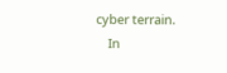cyber terrain.
    In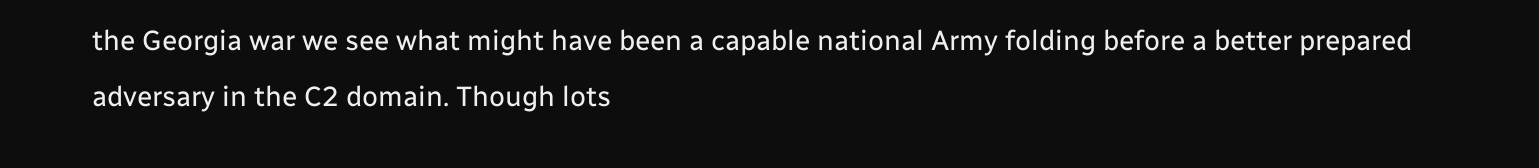the Georgia war we see what might have been a capable national Army folding before a better prepared adversary in the C2 domain. Though lots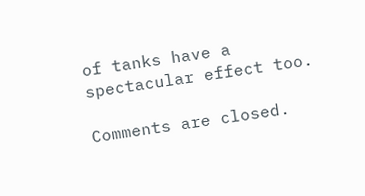of tanks have a spectacular effect too.

Comments are closed.